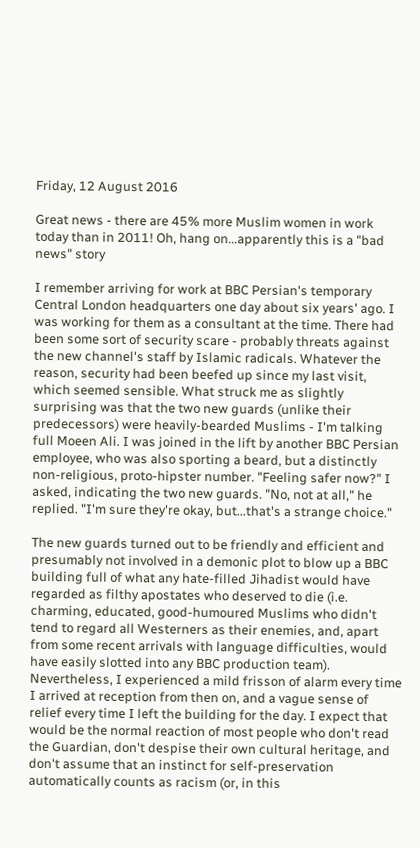Friday, 12 August 2016

Great news - there are 45% more Muslim women in work today than in 2011! Oh, hang on...apparently this is a "bad news" story

I remember arriving for work at BBC Persian's temporary Central London headquarters one day about six years' ago. I was working for them as a consultant at the time. There had been some sort of security scare - probably threats against the new channel's staff by Islamic radicals. Whatever the reason, security had been beefed up since my last visit, which seemed sensible. What struck me as slightly surprising was that the two new guards (unlike their predecessors) were heavily-bearded Muslims - I'm talking full Moeen Ali. I was joined in the lift by another BBC Persian employee, who was also sporting a beard, but a distinctly non-religious, proto-hipster number. "Feeling safer now?" I asked, indicating the two new guards. "No, not at all," he replied. "I'm sure they're okay, but...that's a strange choice."

The new guards turned out to be friendly and efficient and presumably not involved in a demonic plot to blow up a BBC building full of what any hate-filled Jihadist would have regarded as filthy apostates who deserved to die (i.e. charming, educated, good-humoured Muslims who didn't tend to regard all Westerners as their enemies, and, apart from some recent arrivals with language difficulties, would have easily slotted into any BBC production team). Nevertheless, I experienced a mild frisson of alarm every time I arrived at reception from then on, and a vague sense of relief every time I left the building for the day. I expect that would be the normal reaction of most people who don't read the Guardian, don't despise their own cultural heritage, and don't assume that an instinct for self-preservation automatically counts as racism (or, in this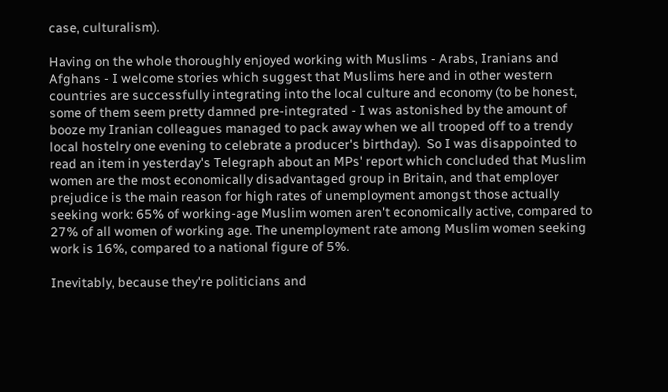case, culturalism).

Having on the whole thoroughly enjoyed working with Muslims - Arabs, Iranians and Afghans - I welcome stories which suggest that Muslims here and in other western countries are successfully integrating into the local culture and economy (to be honest, some of them seem pretty damned pre-integrated - I was astonished by the amount of booze my Iranian colleagues managed to pack away when we all trooped off to a trendy local hostelry one evening to celebrate a producer's birthday).  So I was disappointed to read an item in yesterday's Telegraph about an MPs' report which concluded that Muslim women are the most economically disadvantaged group in Britain, and that employer prejudice is the main reason for high rates of unemployment amongst those actually seeking work: 65% of working-age Muslim women aren't economically active, compared to 27% of all women of working age. The unemployment rate among Muslim women seeking work is 16%, compared to a national figure of 5%.

Inevitably, because they're politicians and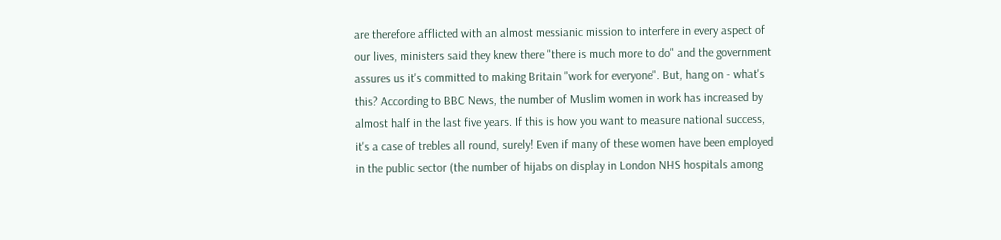are therefore afflicted with an almost messianic mission to interfere in every aspect of our lives, ministers said they knew there "there is much more to do" and the government assures us it's committed to making Britain "work for everyone". But, hang on - what's this? According to BBC News, the number of Muslim women in work has increased by almost half in the last five years. If this is how you want to measure national success, it's a case of trebles all round, surely! Even if many of these women have been employed in the public sector (the number of hijabs on display in London NHS hospitals among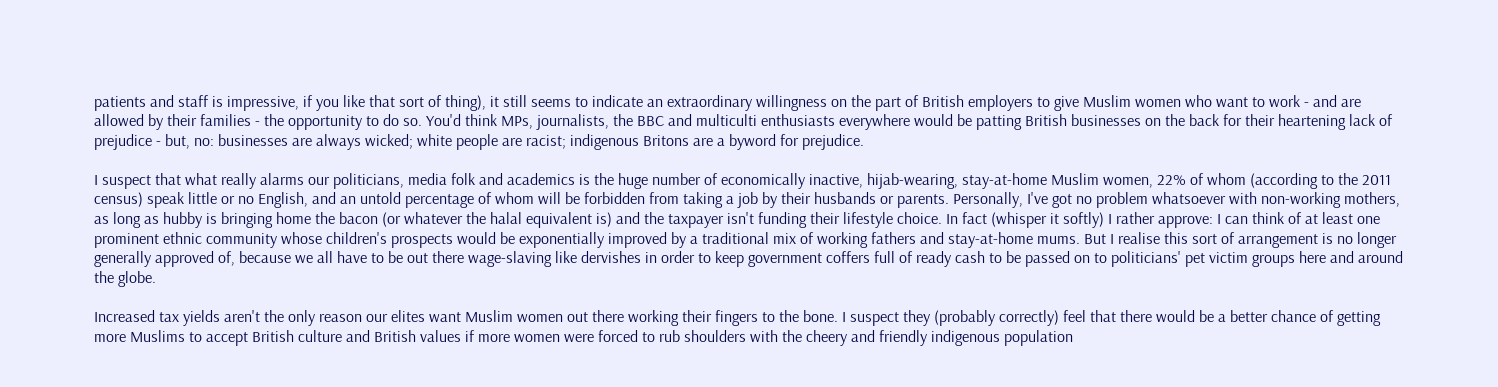patients and staff is impressive, if you like that sort of thing), it still seems to indicate an extraordinary willingness on the part of British employers to give Muslim women who want to work - and are allowed by their families - the opportunity to do so. You'd think MPs, journalists, the BBC and multiculti enthusiasts everywhere would be patting British businesses on the back for their heartening lack of prejudice - but, no: businesses are always wicked; white people are racist; indigenous Britons are a byword for prejudice.

I suspect that what really alarms our politicians, media folk and academics is the huge number of economically inactive, hijab-wearing, stay-at-home Muslim women, 22% of whom (according to the 2011 census) speak little or no English, and an untold percentage of whom will be forbidden from taking a job by their husbands or parents. Personally, I've got no problem whatsoever with non-working mothers, as long as hubby is bringing home the bacon (or whatever the halal equivalent is) and the taxpayer isn't funding their lifestyle choice. In fact (whisper it softly) I rather approve: I can think of at least one prominent ethnic community whose children's prospects would be exponentially improved by a traditional mix of working fathers and stay-at-home mums. But I realise this sort of arrangement is no longer generally approved of, because we all have to be out there wage-slaving like dervishes in order to keep government coffers full of ready cash to be passed on to politicians' pet victim groups here and around the globe.

Increased tax yields aren't the only reason our elites want Muslim women out there working their fingers to the bone. I suspect they (probably correctly) feel that there would be a better chance of getting more Muslims to accept British culture and British values if more women were forced to rub shoulders with the cheery and friendly indigenous population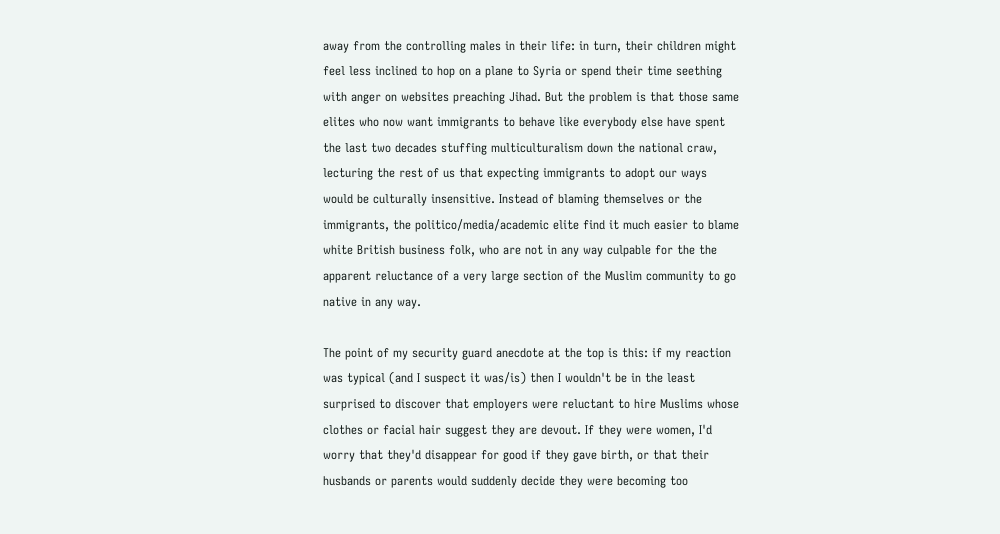away from the controlling males in their life: in turn, their children might feel less inclined to hop on a plane to Syria or spend their time seething with anger on websites preaching Jihad. But the problem is that those same elites who now want immigrants to behave like everybody else have spent the last two decades stuffing multiculturalism down the national craw, lecturing the rest of us that expecting immigrants to adopt our ways would be culturally insensitive. Instead of blaming themselves or the immigrants, the politico/media/academic elite find it much easier to blame white British business folk, who are not in any way culpable for the the apparent reluctance of a very large section of the Muslim community to go native in any way.

The point of my security guard anecdote at the top is this: if my reaction was typical (and I suspect it was/is) then I wouldn't be in the least surprised to discover that employers were reluctant to hire Muslims whose clothes or facial hair suggest they are devout. If they were women, I'd worry that they'd disappear for good if they gave birth, or that their husbands or parents would suddenly decide they were becoming too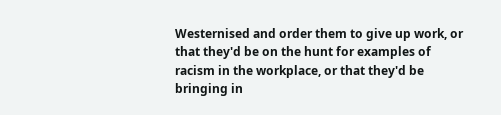Westernised and order them to give up work, or that they'd be on the hunt for examples of racism in the workplace, or that they'd be bringing in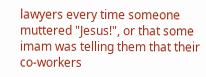lawyers every time someone muttered "Jesus!", or that some imam was telling them that their co-workers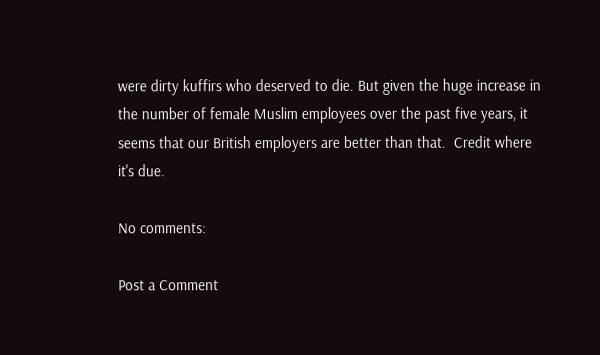were dirty kuffirs who deserved to die. But given the huge increase in the number of female Muslim employees over the past five years, it seems that our British employers are better than that.  Credit where it's due.

No comments:

Post a Comment